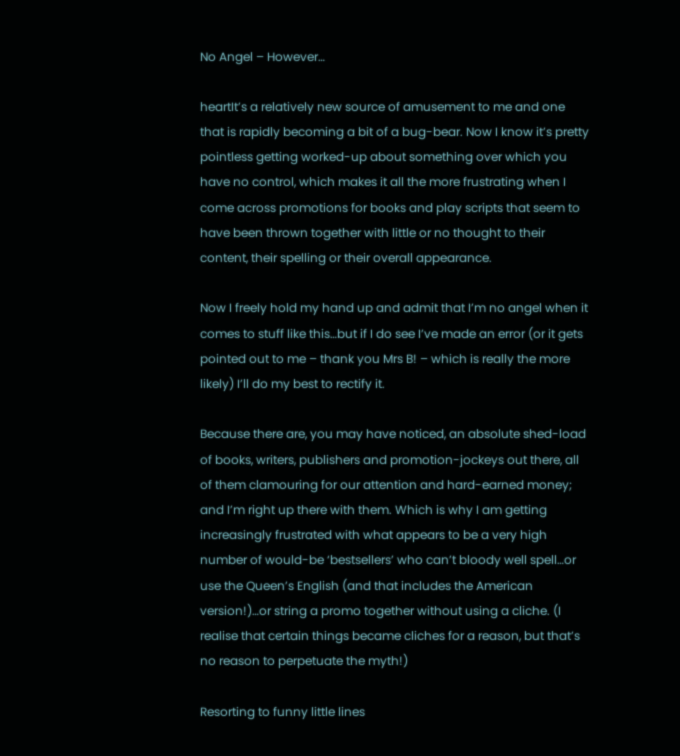No Angel – However…

heartIt’s a relatively new source of amusement to me and one that is rapidly becoming a bit of a bug-bear. Now I know it’s pretty pointless getting worked-up about something over which you have no control, which makes it all the more frustrating when I come across promotions for books and play scripts that seem to have been thrown together with little or no thought to their content, their spelling or their overall appearance.

Now I freely hold my hand up and admit that I’m no angel when it comes to stuff like this…but if I do see I’ve made an error (or it gets pointed out to me – thank you Mrs B! – which is really the more likely) I’ll do my best to rectify it.

Because there are, you may have noticed, an absolute shed-load of books, writers, publishers and promotion-jockeys out there, all of them clamouring for our attention and hard-earned money; and I’m right up there with them. Which is why I am getting increasingly frustrated with what appears to be a very high number of would-be ‘bestsellers’ who can’t bloody well spell…or use the Queen’s English (and that includes the American version!)…or string a promo together without using a cliche. (I realise that certain things became cliches for a reason, but that’s no reason to perpetuate the myth!)

Resorting to funny little lines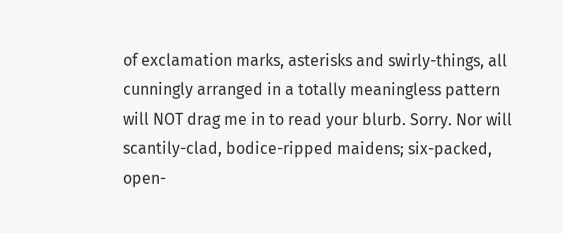of exclamation marks, asterisks and swirly-things, all cunningly arranged in a totally meaningless pattern will NOT drag me in to read your blurb. Sorry. Nor will scantily-clad, bodice-ripped maidens; six-packed, open-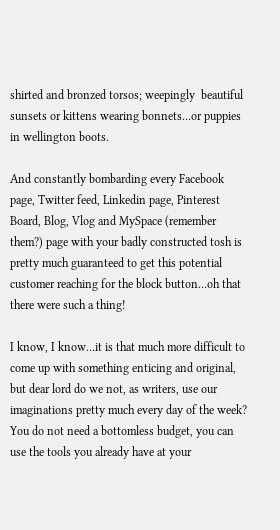shirted and bronzed torsos; weepingly  beautiful sunsets or kittens wearing bonnets…or puppies in wellington boots.

And constantly bombarding every Facebook page, Twitter feed, Linkedin page, Pinterest Board, Blog, Vlog and MySpace (remember them?) page with your badly constructed tosh is pretty much guaranteed to get this potential customer reaching for the block button…oh that there were such a thing!

I know, I know…it is that much more difficult to come up with something enticing and original, but dear lord do we not, as writers, use our imaginations pretty much every day of the week? You do not need a bottomless budget, you can use the tools you already have at your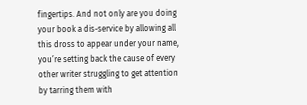fingertips. And not only are you doing your book a dis-service by allowing all this dross to appear under your name, you’re setting back the cause of every other writer struggling to get attention by tarring them with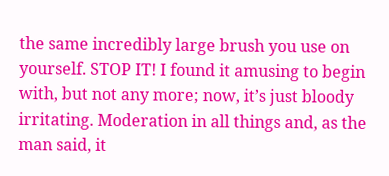the same incredibly large brush you use on yourself. STOP IT! I found it amusing to begin with, but not any more; now, it’s just bloody irritating. Moderation in all things and, as the man said, it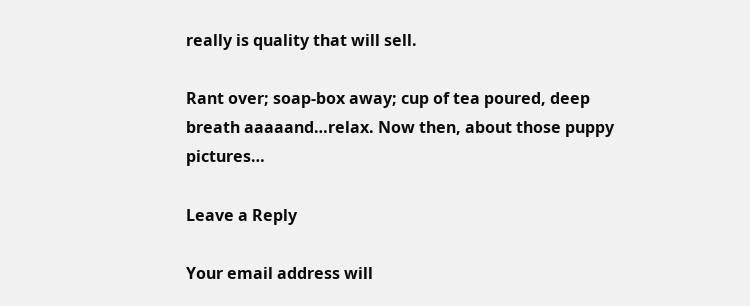really is quality that will sell.

Rant over; soap-box away; cup of tea poured, deep breath aaaaand…relax. Now then, about those puppy pictures…

Leave a Reply

Your email address will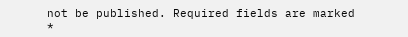not be published. Required fields are marked *